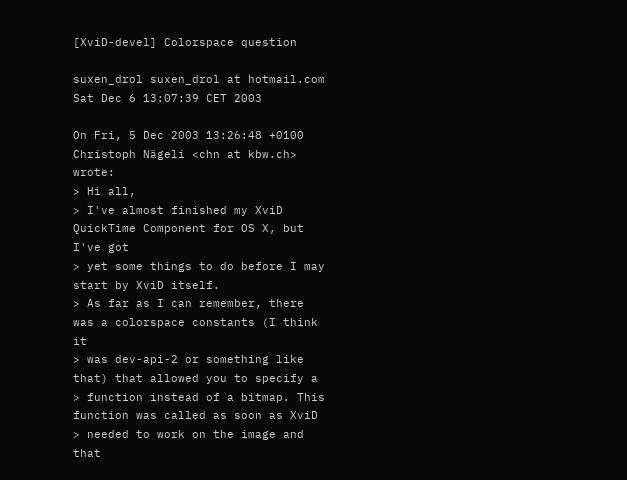[XviD-devel] Colorspace question

suxen_drol suxen_drol at hotmail.com
Sat Dec 6 13:07:39 CET 2003

On Fri, 5 Dec 2003 13:26:48 +0100 Christoph Nägeli <chn at kbw.ch> wrote:
> Hi all,
> I've almost finished my XviD QuickTime Component for OS X, but I've got
> yet some things to do before I may start by XviD itself.
> As far as I can remember, there was a colorspace constants (I think it
> was dev-api-2 or something like that) that allowed you to specify a
> function instead of a bitmap. This function was called as soon as XviD
> needed to work on the image and that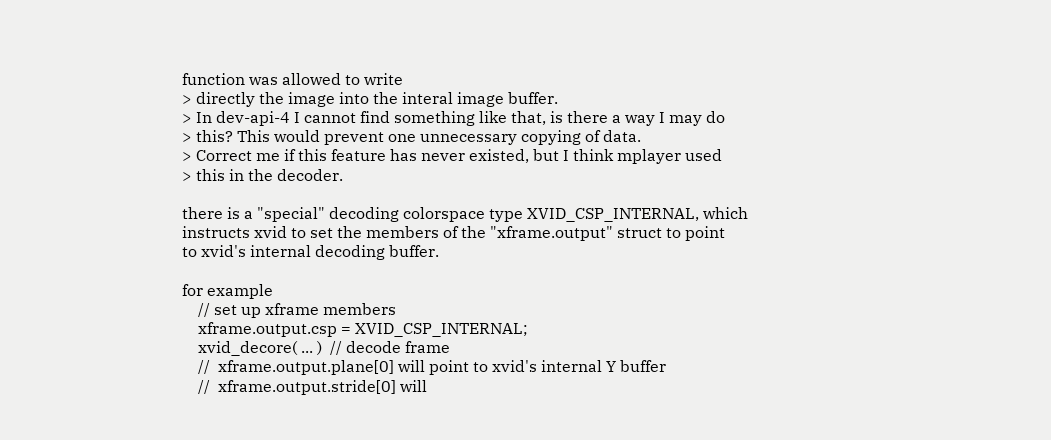function was allowed to write
> directly the image into the interal image buffer.
> In dev-api-4 I cannot find something like that, is there a way I may do
> this? This would prevent one unnecessary copying of data.
> Correct me if this feature has never existed, but I think mplayer used
> this in the decoder.

there is a "special" decoding colorspace type XVID_CSP_INTERNAL, which
instructs xvid to set the members of the "xframe.output" struct to point
to xvid's internal decoding buffer.

for example
    // set up xframe members
    xframe.output.csp = XVID_CSP_INTERNAL;
    xvid_decore( ... )  // decode frame
    //  xframe.output.plane[0] will point to xvid's internal Y buffer
    //  xframe.output.stride[0] will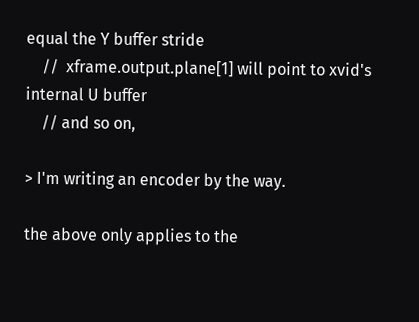equal the Y buffer stride
    //  xframe.output.plane[1] will point to xvid's internal U buffer
    // and so on,

> I'm writing an encoder by the way.

the above only applies to the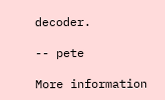decoder.

-- pete

More information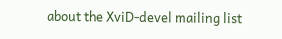about the XviD-devel mailing list